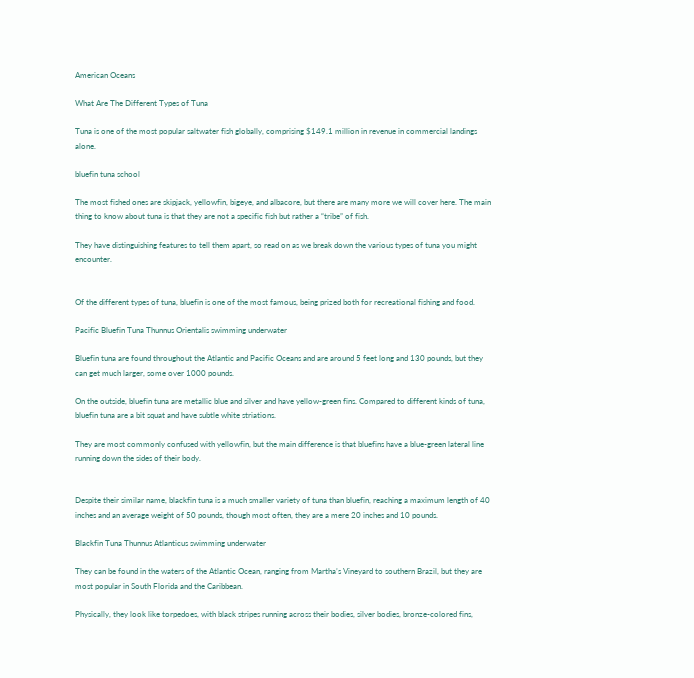American Oceans

What Are The Different Types of Tuna

Tuna is one of the most popular saltwater fish globally, comprising $149.1 million in revenue in commercial landings alone.

bluefin tuna school

The most fished ones are skipjack, yellowfin, bigeye, and albacore, but there are many more we will cover here. The main thing to know about tuna is that they are not a specific fish but rather a “tribe” of fish.

They have distinguishing features to tell them apart, so read on as we break down the various types of tuna you might encounter.


Of the different types of tuna, bluefin is one of the most famous, being prized both for recreational fishing and food.

Pacific Bluefin Tuna Thunnus Orientalis swimming underwater

Bluefin tuna are found throughout the Atlantic and Pacific Oceans and are around 5 feet long and 130 pounds, but they can get much larger, some over 1000 pounds.

On the outside, bluefin tuna are metallic blue and silver and have yellow-green fins. Compared to different kinds of tuna, bluefin tuna are a bit squat and have subtle white striations.

They are most commonly confused with yellowfin, but the main difference is that bluefins have a blue-green lateral line running down the sides of their body.


Despite their similar name, blackfin tuna is a much smaller variety of tuna than bluefin, reaching a maximum length of 40 inches and an average weight of 50 pounds, though most often, they are a mere 20 inches and 10 pounds.

Blackfin Tuna Thunnus Atlanticus swimming underwater

They can be found in the waters of the Atlantic Ocean, ranging from Martha’s Vineyard to southern Brazil, but they are most popular in South Florida and the Caribbean.

Physically, they look like torpedoes, with black stripes running across their bodies, silver bodies, bronze-colored fins,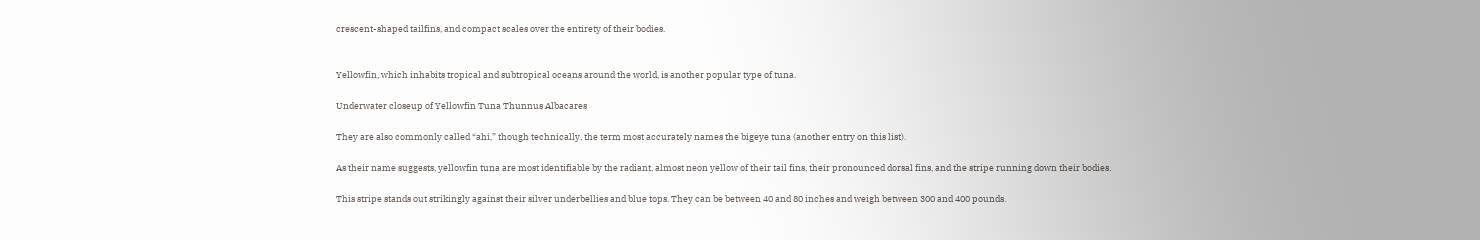crescent-shaped tailfins, and compact scales over the entirety of their bodies.


Yellowfin, which inhabits tropical and subtropical oceans around the world, is another popular type of tuna.

Underwater closeup of Yellowfin Tuna Thunnus Albacares

They are also commonly called “ahi,” though technically, the term most accurately names the bigeye tuna (another entry on this list).

As their name suggests, yellowfin tuna are most identifiable by the radiant, almost neon yellow of their tail fins, their pronounced dorsal fins, and the stripe running down their bodies.

This stripe stands out strikingly against their silver underbellies and blue tops. They can be between 40 and 80 inches and weigh between 300 and 400 pounds.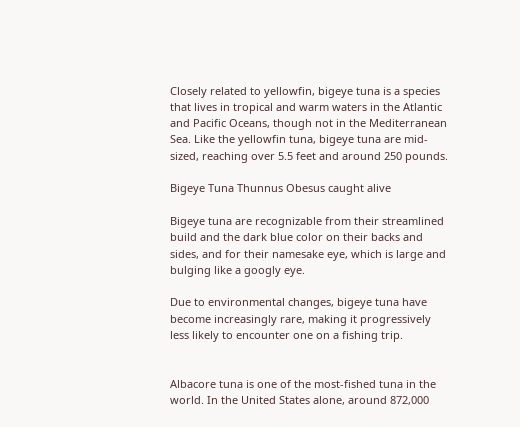Closely related to yellowfin, bigeye tuna is a species that lives in tropical and warm waters in the Atlantic and Pacific Oceans, though not in the Mediterranean Sea. Like the yellowfin tuna, bigeye tuna are mid-sized, reaching over 5.5 feet and around 250 pounds.

Bigeye Tuna Thunnus Obesus caught alive

Bigeye tuna are recognizable from their streamlined build and the dark blue color on their backs and sides, and for their namesake eye, which is large and bulging like a googly eye.

Due to environmental changes, bigeye tuna have become increasingly rare, making it progressively less likely to encounter one on a fishing trip.


Albacore tuna is one of the most-fished tuna in the world. In the United States alone, around 872,000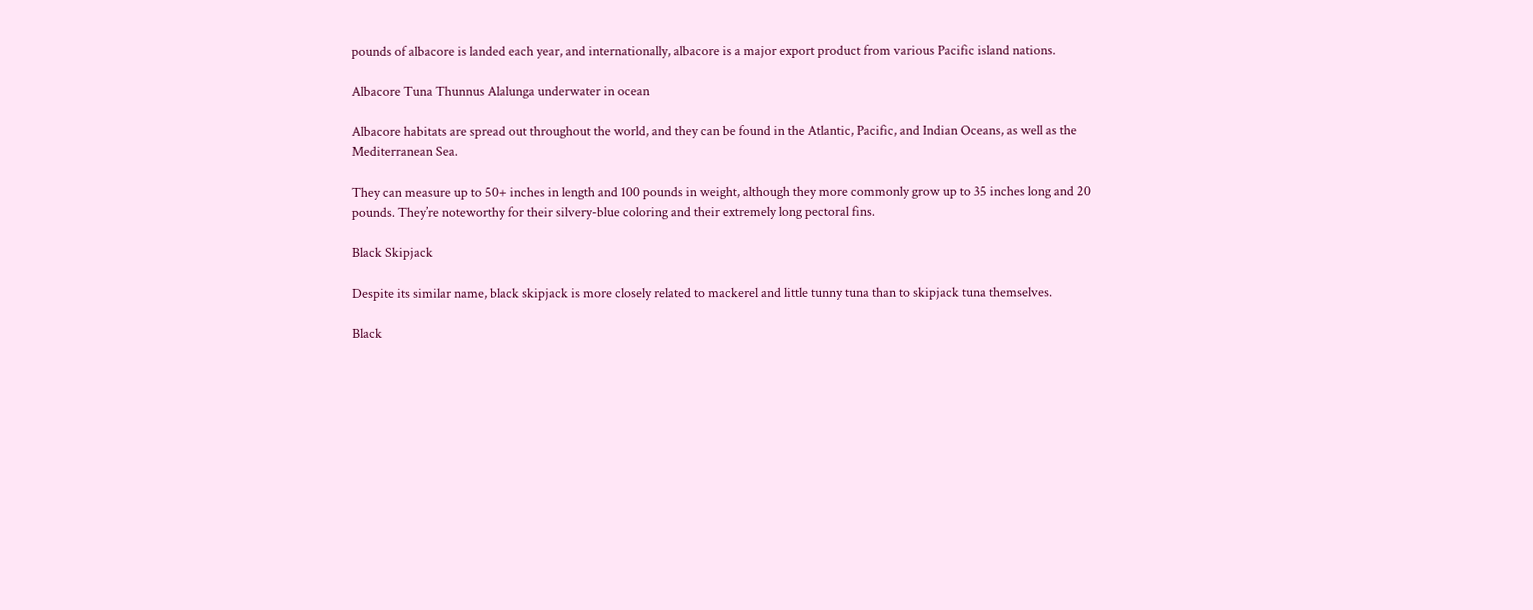pounds of albacore is landed each year, and internationally, albacore is a major export product from various Pacific island nations.

Albacore Tuna Thunnus Alalunga underwater in ocean

Albacore habitats are spread out throughout the world, and they can be found in the Atlantic, Pacific, and Indian Oceans, as well as the Mediterranean Sea.

They can measure up to 50+ inches in length and 100 pounds in weight, although they more commonly grow up to 35 inches long and 20 pounds. They’re noteworthy for their silvery-blue coloring and their extremely long pectoral fins.

Black Skipjack

Despite its similar name, black skipjack is more closely related to mackerel and little tunny tuna than to skipjack tuna themselves.

Black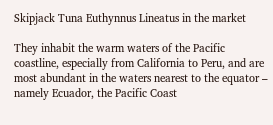Skipjack Tuna Euthynnus Lineatus in the market

They inhabit the warm waters of the Pacific coastline, especially from California to Peru, and are most abundant in the waters nearest to the equator – namely Ecuador, the Pacific Coast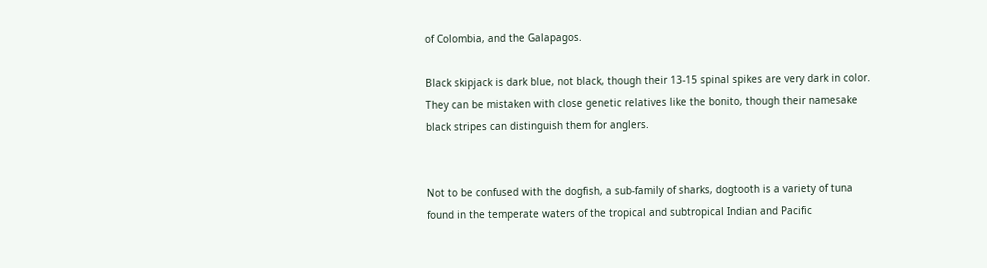of Colombia, and the Galapagos.

Black skipjack is dark blue, not black, though their 13-15 spinal spikes are very dark in color. They can be mistaken with close genetic relatives like the bonito, though their namesake black stripes can distinguish them for anglers.


Not to be confused with the dogfish, a sub-family of sharks, dogtooth is a variety of tuna found in the temperate waters of the tropical and subtropical Indian and Pacific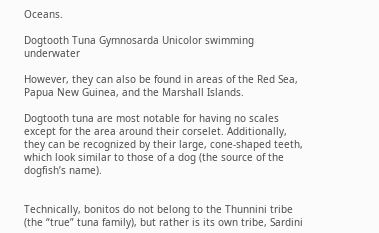Oceans.

Dogtooth Tuna Gymnosarda Unicolor swimming underwater

However, they can also be found in areas of the Red Sea, Papua New Guinea, and the Marshall Islands.

Dogtooth tuna are most notable for having no scales except for the area around their corselet. Additionally, they can be recognized by their large, cone-shaped teeth, which look similar to those of a dog (the source of the dogfish’s name).


Technically, bonitos do not belong to the Thunnini tribe (the “true” tuna family), but rather is its own tribe, Sardini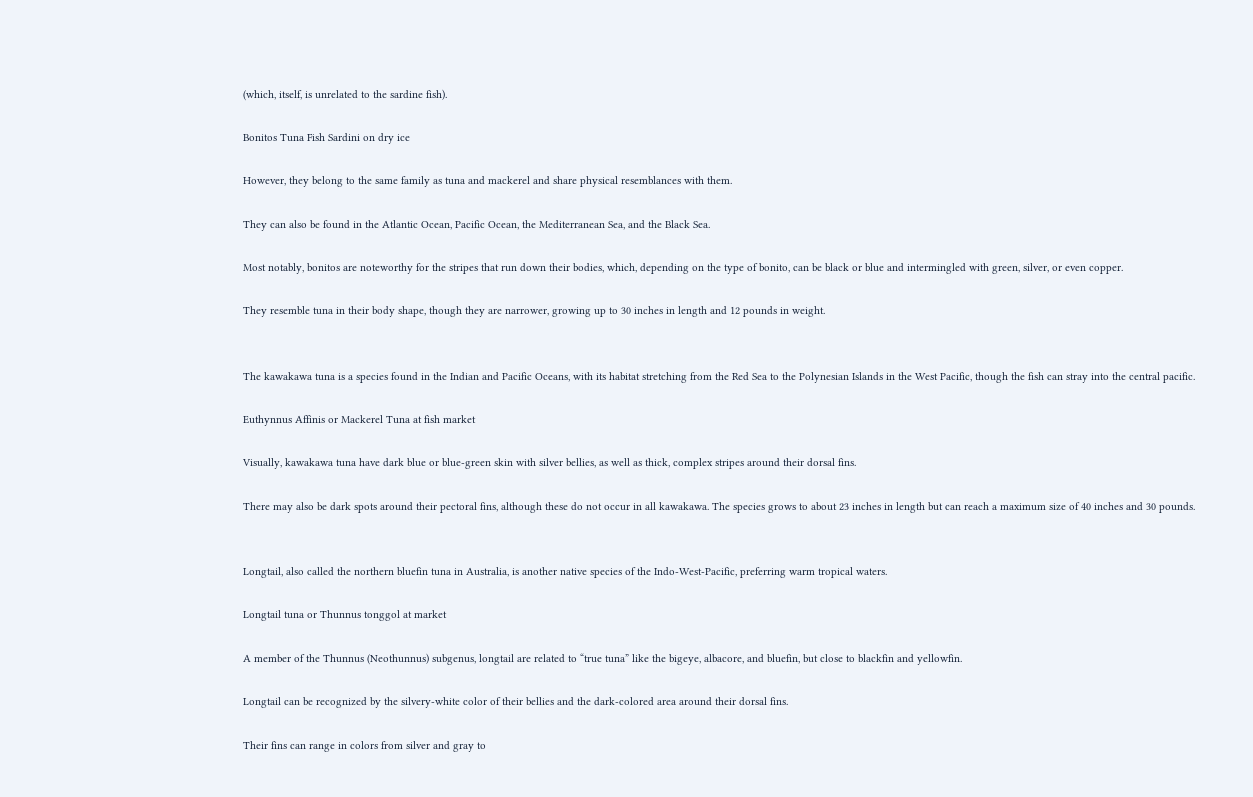(which, itself, is unrelated to the sardine fish).

Bonitos Tuna Fish Sardini on dry ice

However, they belong to the same family as tuna and mackerel and share physical resemblances with them.

They can also be found in the Atlantic Ocean, Pacific Ocean, the Mediterranean Sea, and the Black Sea.

Most notably, bonitos are noteworthy for the stripes that run down their bodies, which, depending on the type of bonito, can be black or blue and intermingled with green, silver, or even copper.

They resemble tuna in their body shape, though they are narrower, growing up to 30 inches in length and 12 pounds in weight.


The kawakawa tuna is a species found in the Indian and Pacific Oceans, with its habitat stretching from the Red Sea to the Polynesian Islands in the West Pacific, though the fish can stray into the central pacific.

Euthynnus Affinis or Mackerel Tuna at fish market

Visually, kawakawa tuna have dark blue or blue-green skin with silver bellies, as well as thick, complex stripes around their dorsal fins.

There may also be dark spots around their pectoral fins, although these do not occur in all kawakawa. The species grows to about 23 inches in length but can reach a maximum size of 40 inches and 30 pounds.


Longtail, also called the northern bluefin tuna in Australia, is another native species of the Indo-West-Pacific, preferring warm tropical waters.

Longtail tuna or Thunnus tonggol at market

A member of the Thunnus (Neothunnus) subgenus, longtail are related to “true tuna” like the bigeye, albacore, and bluefin, but close to blackfin and yellowfin.

Longtail can be recognized by the silvery-white color of their bellies and the dark-colored area around their dorsal fins.

Their fins can range in colors from silver and gray to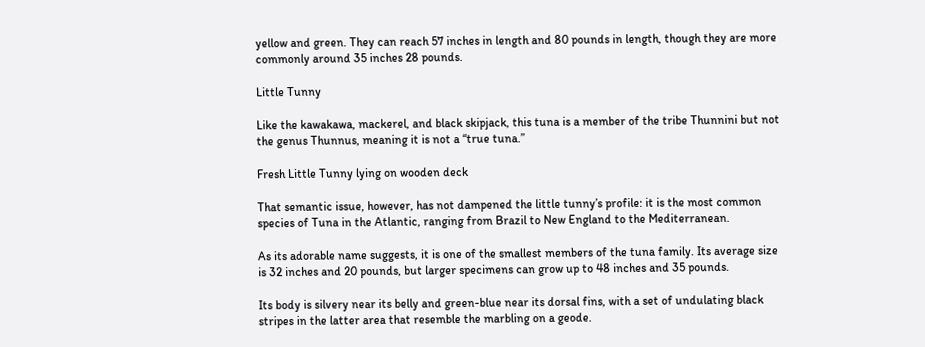yellow and green. They can reach 57 inches in length and 80 pounds in length, though they are more commonly around 35 inches 28 pounds.

Little Tunny

Like the kawakawa, mackerel, and black skipjack, this tuna is a member of the tribe Thunnini but not the genus Thunnus, meaning it is not a “true tuna.”

Fresh Little Tunny lying on wooden deck

That semantic issue, however, has not dampened the little tunny’s profile: it is the most common species of Tuna in the Atlantic, ranging from Brazil to New England to the Mediterranean.

As its adorable name suggests, it is one of the smallest members of the tuna family. Its average size is 32 inches and 20 pounds, but larger specimens can grow up to 48 inches and 35 pounds.

Its body is silvery near its belly and green-blue near its dorsal fins, with a set of undulating black stripes in the latter area that resemble the marbling on a geode.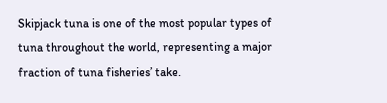Skipjack tuna is one of the most popular types of tuna throughout the world, representing a major fraction of tuna fisheries’ take.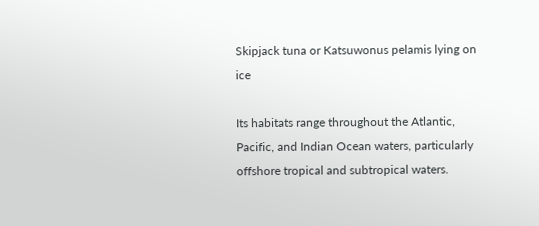Skipjack tuna or Katsuwonus pelamis lying on ice

Its habitats range throughout the Atlantic, Pacific, and Indian Ocean waters, particularly offshore tropical and subtropical waters.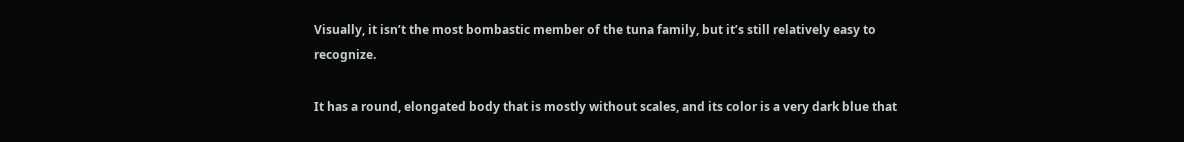Visually, it isn’t the most bombastic member of the tuna family, but it’s still relatively easy to recognize.

It has a round, elongated body that is mostly without scales, and its color is a very dark blue that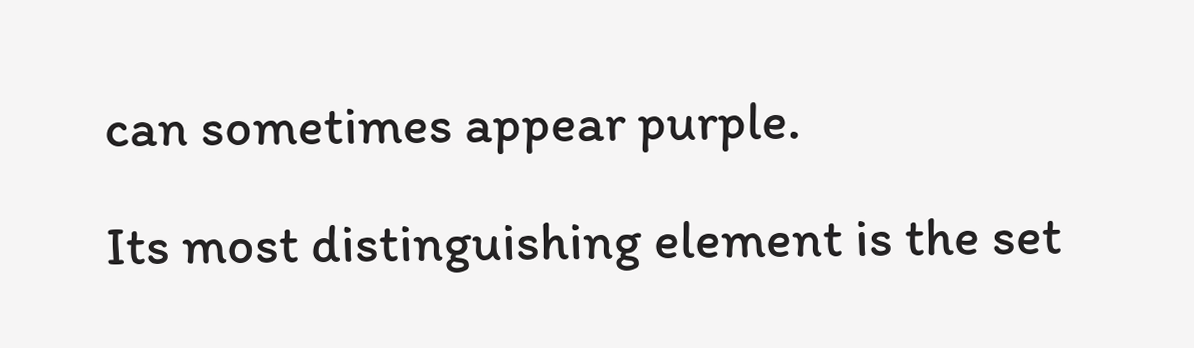can sometimes appear purple.

Its most distinguishing element is the set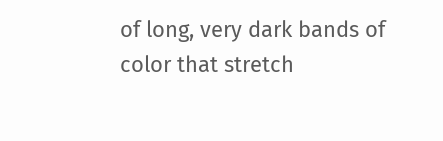of long, very dark bands of color that stretch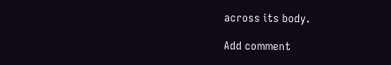across its body.

Add comment